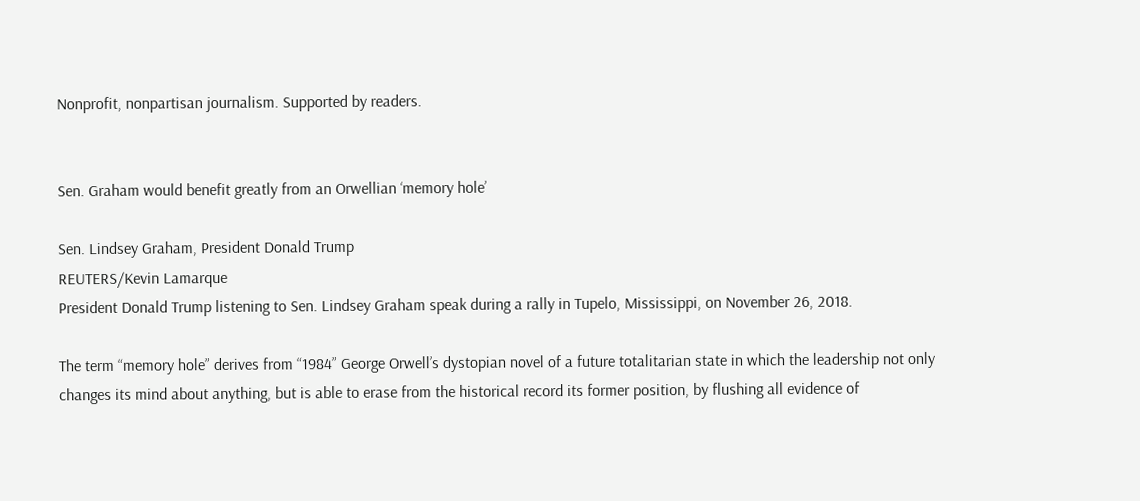Nonprofit, nonpartisan journalism. Supported by readers.


Sen. Graham would benefit greatly from an Orwellian ‘memory hole’

Sen. Lindsey Graham, President Donald Trump
REUTERS/Kevin Lamarque
President Donald Trump listening to Sen. Lindsey Graham speak during a rally in Tupelo, Mississippi, on November 26, 2018.

The term “memory hole” derives from “1984” George Orwell’s dystopian novel of a future totalitarian state in which the leadership not only changes its mind about anything, but is able to erase from the historical record its former position, by flushing all evidence of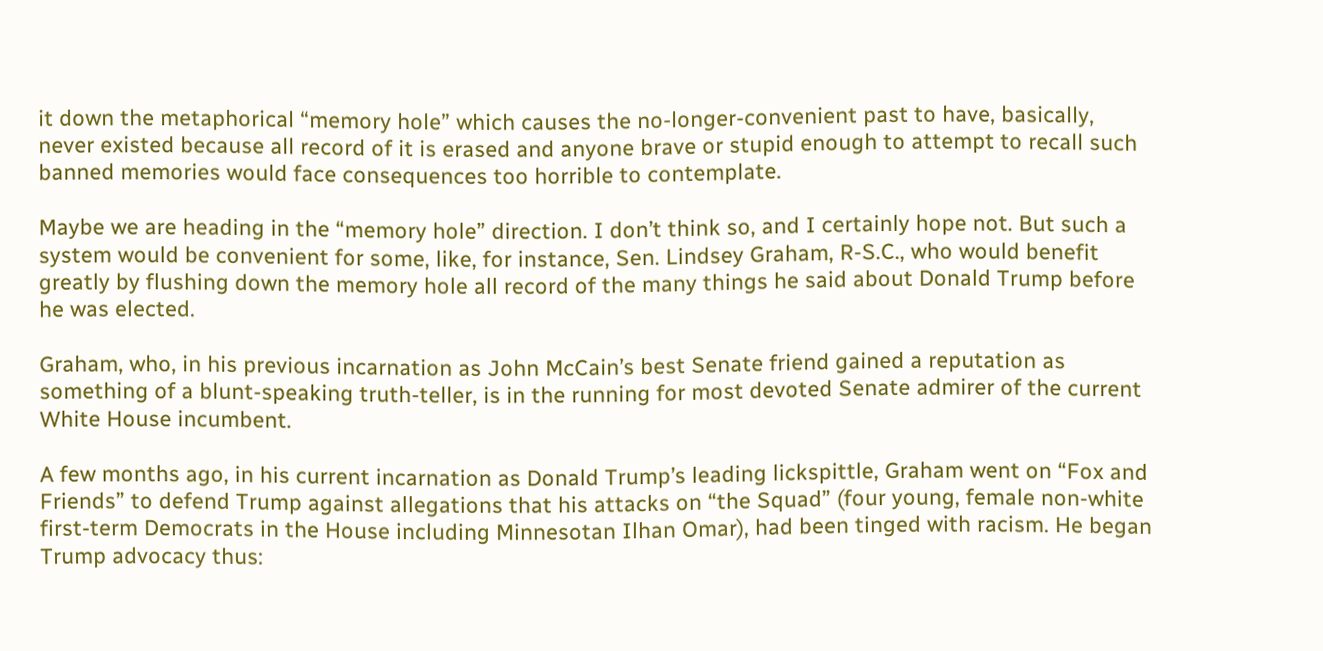it down the metaphorical “memory hole” which causes the no-longer-convenient past to have, basically, never existed because all record of it is erased and anyone brave or stupid enough to attempt to recall such banned memories would face consequences too horrible to contemplate.

Maybe we are heading in the “memory hole” direction. I don’t think so, and I certainly hope not. But such a system would be convenient for some, like, for instance, Sen. Lindsey Graham, R-S.C., who would benefit greatly by flushing down the memory hole all record of the many things he said about Donald Trump before he was elected.

Graham, who, in his previous incarnation as John McCain’s best Senate friend gained a reputation as something of a blunt-speaking truth-teller, is in the running for most devoted Senate admirer of the current White House incumbent.

A few months ago, in his current incarnation as Donald Trump’s leading lickspittle, Graham went on “Fox and Friends” to defend Trump against allegations that his attacks on “the Squad” (four young, female non-white first-term Democrats in the House including Minnesotan Ilhan Omar), had been tinged with racism. He began Trump advocacy thus: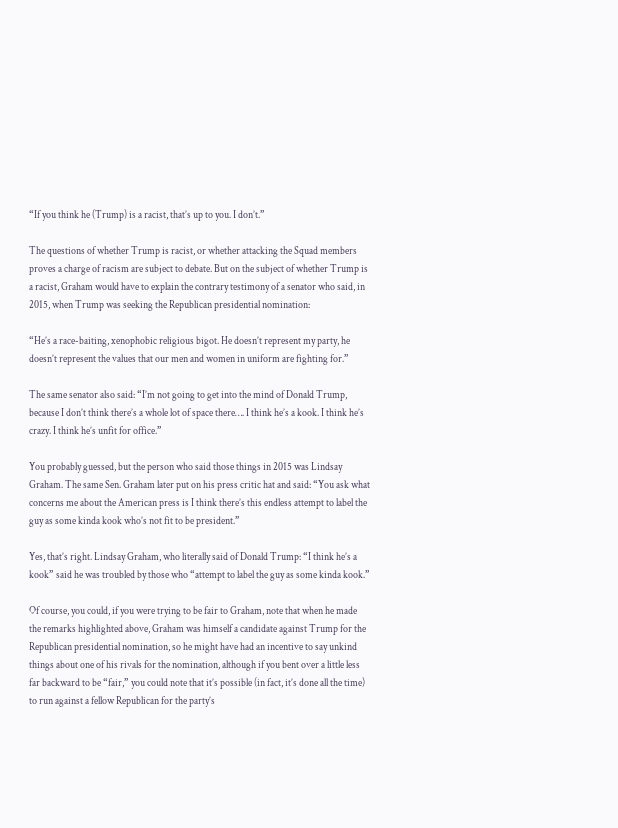“If you think he (Trump) is a racist, that’s up to you. I don’t.”

The questions of whether Trump is racist, or whether attacking the Squad members proves a charge of racism are subject to debate. But on the subject of whether Trump is a racist, Graham would have to explain the contrary testimony of a senator who said, in 2015, when Trump was seeking the Republican presidential nomination:

“He’s a race-baiting, xenophobic religious bigot. He doesn’t represent my party, he doesn’t represent the values that our men and women in uniform are fighting for.”

The same senator also said: “I’m not going to get into the mind of Donald Trump, because I don’t think there’s a whole lot of space there…. I think he’s a kook. I think he’s crazy. I think he’s unfit for office.”

You probably guessed, but the person who said those things in 2015 was Lindsay Graham. The same Sen. Graham later put on his press critic hat and said: “You ask what concerns me about the American press is I think there’s this endless attempt to label the guy as some kinda kook who’s not fit to be president.”

Yes, that’s right. Lindsay Graham, who literally said of Donald Trump: “I think he’s a kook” said he was troubled by those who “attempt to label the guy as some kinda kook.”

Of course, you could, if you were trying to be fair to Graham, note that when he made the remarks highlighted above, Graham was himself a candidate against Trump for the Republican presidential nomination, so he might have had an incentive to say unkind things about one of his rivals for the nomination, although if you bent over a little less far backward to be “fair,” you could note that it’s possible (in fact, it’s done all the time) to run against a fellow Republican for the party’s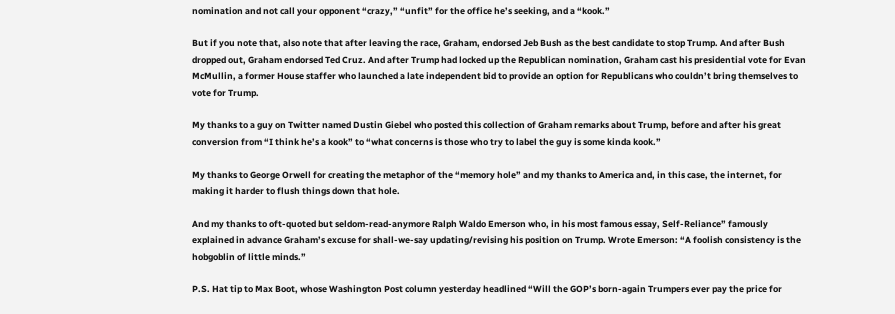nomination and not call your opponent “crazy,” “unfit” for the office he’s seeking, and a “kook.”

But if you note that, also note that after leaving the race, Graham, endorsed Jeb Bush as the best candidate to stop Trump. And after Bush dropped out, Graham endorsed Ted Cruz. And after Trump had locked up the Republican nomination, Graham cast his presidential vote for Evan McMullin, a former House staffer who launched a late independent bid to provide an option for Republicans who couldn’t bring themselves to vote for Trump.

My thanks to a guy on Twitter named Dustin Giebel who posted this collection of Graham remarks about Trump, before and after his great conversion from “I think he’s a kook” to “what concerns is those who try to label the guy is some kinda kook.”

My thanks to George Orwell for creating the metaphor of the “memory hole” and my thanks to America and, in this case, the internet, for making it harder to flush things down that hole.

And my thanks to oft-quoted but seldom-read-anymore Ralph Waldo Emerson who, in his most famous essay, Self-Reliance” famously explained in advance Graham’s excuse for shall-we-say updating/revising his position on Trump. Wrote Emerson: “A foolish consistency is the hobgoblin of little minds.”

P.S. Hat tip to Max Boot, whose Washington Post column yesterday headlined “Will the GOP’s born-again Trumpers ever pay the price for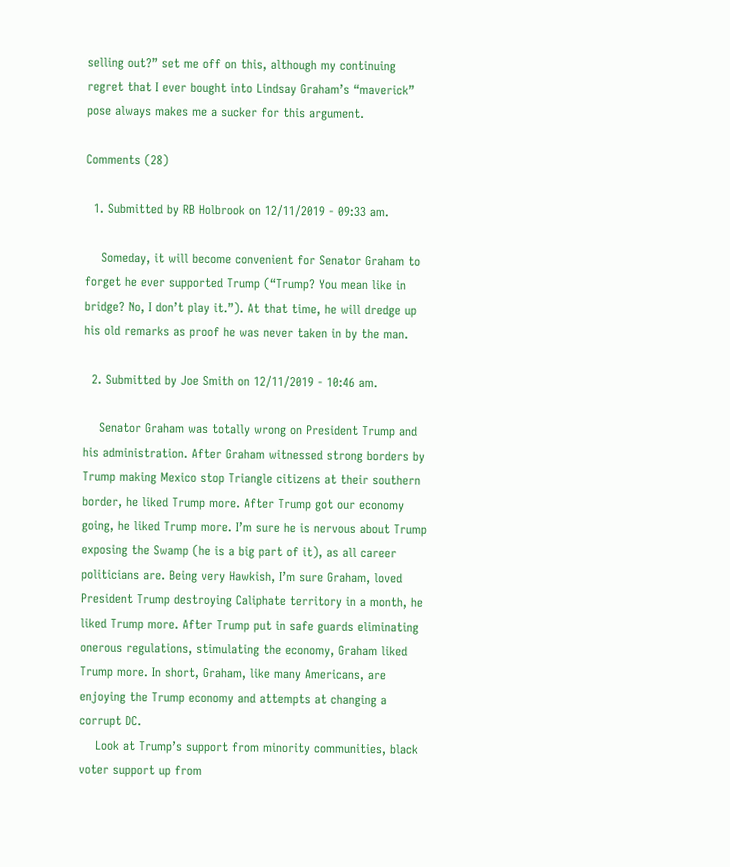selling out?” set me off on this, although my continuing regret that I ever bought into Lindsay Graham’s “maverick” pose always makes me a sucker for this argument.

Comments (28)

  1. Submitted by RB Holbrook on 12/11/2019 - 09:33 am.

    Someday, it will become convenient for Senator Graham to forget he ever supported Trump (“Trump? You mean like in bridge? No, I don’t play it.”). At that time, he will dredge up his old remarks as proof he was never taken in by the man.

  2. Submitted by Joe Smith on 12/11/2019 - 10:46 am.

    Senator Graham was totally wrong on President Trump and his administration. After Graham witnessed strong borders by Trump making Mexico stop Triangle citizens at their southern border, he liked Trump more. After Trump got our economy going, he liked Trump more. I’m sure he is nervous about Trump exposing the Swamp (he is a big part of it), as all career politicians are. Being very Hawkish, I’m sure Graham, loved President Trump destroying Caliphate territory in a month, he liked Trump more. After Trump put in safe guards eliminating onerous regulations, stimulating the economy, Graham liked Trump more. In short, Graham, like many Americans, are enjoying the Trump economy and attempts at changing a corrupt DC.
    Look at Trump’s support from minority communities, black voter support up from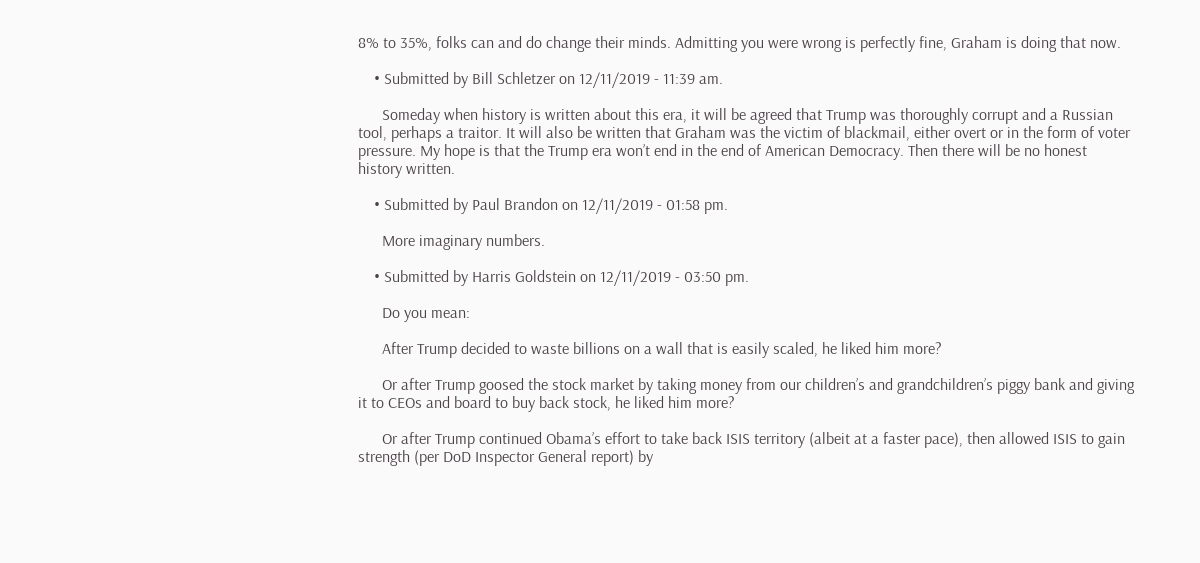8% to 35%, folks can and do change their minds. Admitting you were wrong is perfectly fine, Graham is doing that now.

    • Submitted by Bill Schletzer on 12/11/2019 - 11:39 am.

      Someday when history is written about this era, it will be agreed that Trump was thoroughly corrupt and a Russian tool, perhaps a traitor. It will also be written that Graham was the victim of blackmail, either overt or in the form of voter pressure. My hope is that the Trump era won’t end in the end of American Democracy. Then there will be no honest history written.

    • Submitted by Paul Brandon on 12/11/2019 - 01:58 pm.

      More imaginary numbers.

    • Submitted by Harris Goldstein on 12/11/2019 - 03:50 pm.

      Do you mean:

      After Trump decided to waste billions on a wall that is easily scaled, he liked him more?

      Or after Trump goosed the stock market by taking money from our children’s and grandchildren’s piggy bank and giving it to CEOs and board to buy back stock, he liked him more?

      Or after Trump continued Obama’s effort to take back ISIS territory (albeit at a faster pace), then allowed ISIS to gain strength (per DoD Inspector General report) by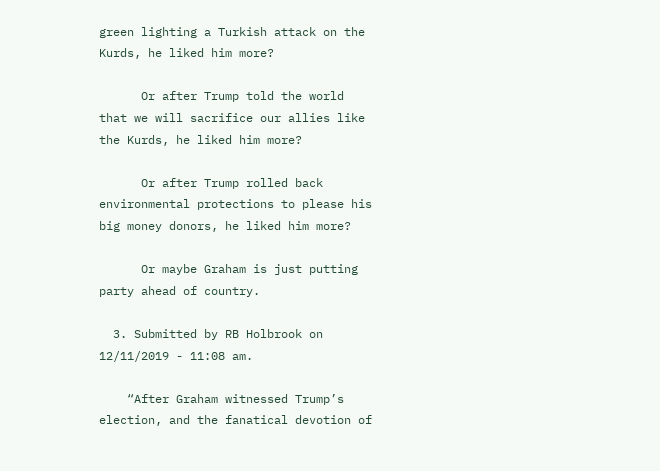green lighting a Turkish attack on the Kurds, he liked him more?

      Or after Trump told the world that we will sacrifice our allies like the Kurds, he liked him more?

      Or after Trump rolled back environmental protections to please his big money donors, he liked him more?

      Or maybe Graham is just putting party ahead of country.

  3. Submitted by RB Holbrook on 12/11/2019 - 11:08 am.

    “After Graham witnessed Trump’s election, and the fanatical devotion of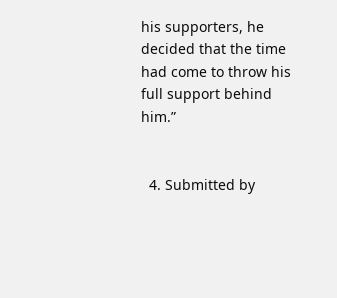his supporters, he decided that the time had come to throw his full support behind him.”


  4. Submitted by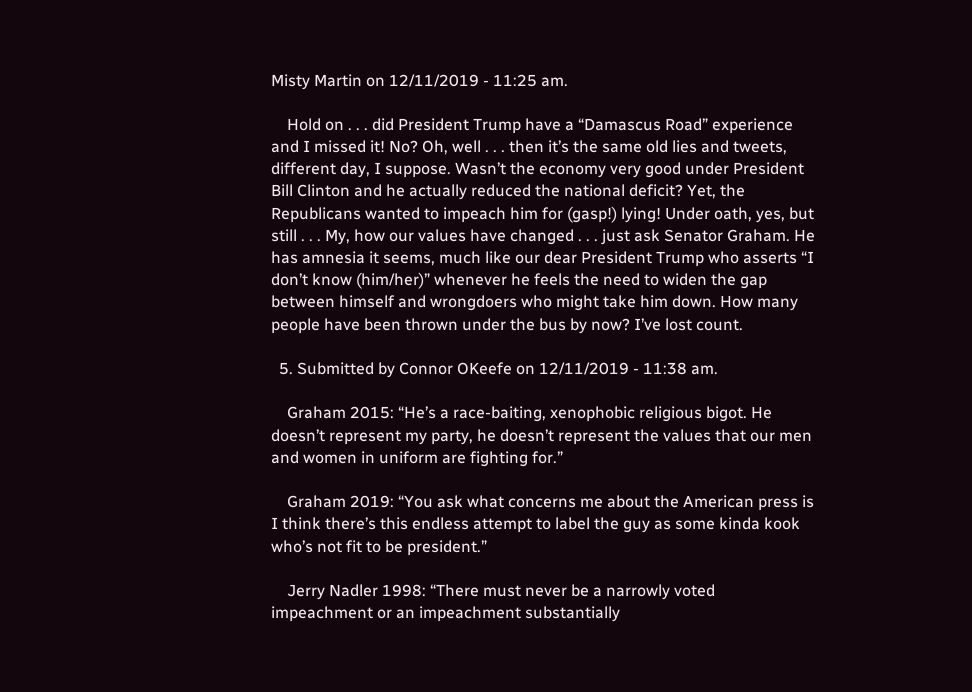Misty Martin on 12/11/2019 - 11:25 am.

    Hold on . . . did President Trump have a “Damascus Road” experience and I missed it! No? Oh, well . . . then it’s the same old lies and tweets, different day, I suppose. Wasn’t the economy very good under President Bill Clinton and he actually reduced the national deficit? Yet, the Republicans wanted to impeach him for (gasp!) lying! Under oath, yes, but still . . . My, how our values have changed . . . just ask Senator Graham. He has amnesia it seems, much like our dear President Trump who asserts “I don’t know (him/her)” whenever he feels the need to widen the gap between himself and wrongdoers who might take him down. How many people have been thrown under the bus by now? I’ve lost count.

  5. Submitted by Connor OKeefe on 12/11/2019 - 11:38 am.

    Graham 2015: “He’s a race-baiting, xenophobic religious bigot. He doesn’t represent my party, he doesn’t represent the values that our men and women in uniform are fighting for.”

    Graham 2019: “You ask what concerns me about the American press is I think there’s this endless attempt to label the guy as some kinda kook who’s not fit to be president.”

    Jerry Nadler 1998: “There must never be a narrowly voted impeachment or an impeachment substantially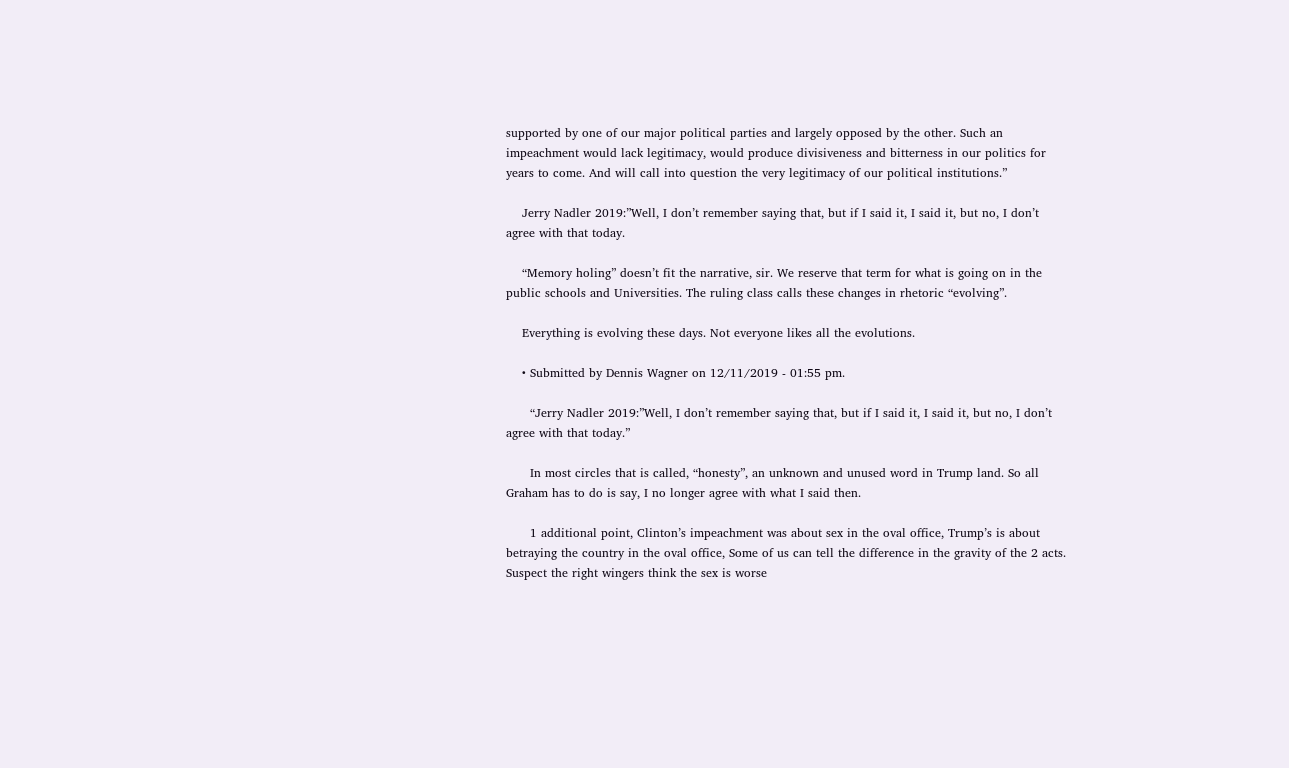supported by one of our major political parties and largely opposed by the other. Such an impeachment would lack legitimacy, would produce divisiveness and bitterness in our politics for years to come. And will call into question the very legitimacy of our political institutions.”

    Jerry Nadler 2019:”Well, I don’t remember saying that, but if I said it, I said it, but no, I don’t agree with that today.

    “Memory holing” doesn’t fit the narrative, sir. We reserve that term for what is going on in the public schools and Universities. The ruling class calls these changes in rhetoric “evolving”.

    Everything is evolving these days. Not everyone likes all the evolutions.

    • Submitted by Dennis Wagner on 12/11/2019 - 01:55 pm.

      “Jerry Nadler 2019:”Well, I don’t remember saying that, but if I said it, I said it, but no, I don’t agree with that today.”

      In most circles that is called, “honesty”, an unknown and unused word in Trump land. So all Graham has to do is say, I no longer agree with what I said then.

      1 additional point, Clinton’s impeachment was about sex in the oval office, Trump’s is about betraying the country in the oval office, Some of us can tell the difference in the gravity of the 2 acts. Suspect the right wingers think the sex is worse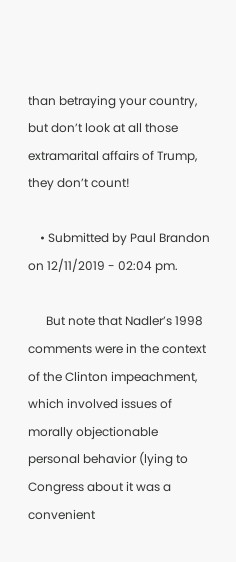than betraying your country, but don’t look at all those extramarital affairs of Trump, they don’t count!

    • Submitted by Paul Brandon on 12/11/2019 - 02:04 pm.

      But note that Nadler’s 1998 comments were in the context of the Clinton impeachment, which involved issues of morally objectionable personal behavior (lying to Congress about it was a convenient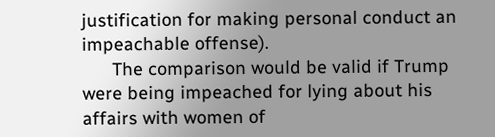justification for making personal conduct an impeachable offense).
      The comparison would be valid if Trump were being impeached for lying about his affairs with women of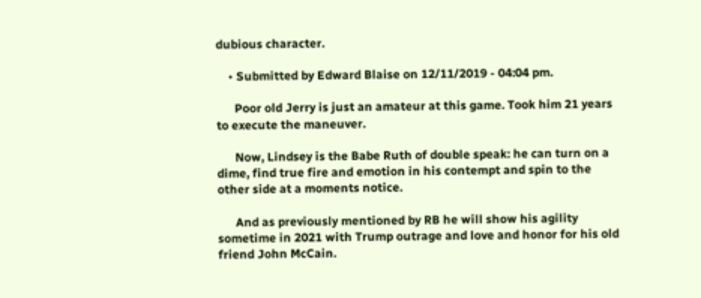dubious character.

    • Submitted by Edward Blaise on 12/11/2019 - 04:04 pm.

      Poor old Jerry is just an amateur at this game. Took him 21 years to execute the maneuver.

      Now, Lindsey is the Babe Ruth of double speak: he can turn on a dime, find true fire and emotion in his contempt and spin to the other side at a moments notice.

      And as previously mentioned by RB he will show his agility sometime in 2021 with Trump outrage and love and honor for his old friend John McCain.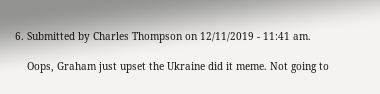6. Submitted by Charles Thompson on 12/11/2019 - 11:41 am.

    Oops, Graham just upset the Ukraine did it meme. Not going to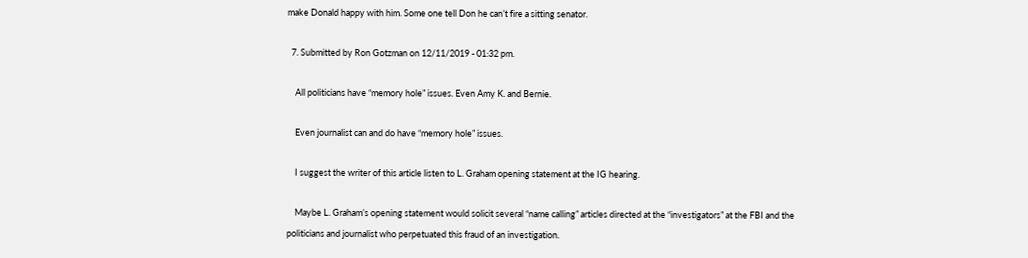make Donald happy with him. Some one tell Don he can’t fire a sitting senator.

  7. Submitted by Ron Gotzman on 12/11/2019 - 01:32 pm.

    All politicians have “memory hole” issues. Even Amy K. and Bernie.

    Even journalist can and do have “memory hole” issues.

    I suggest the writer of this article listen to L. Graham opening statement at the IG hearing.

    Maybe L. Graham’s opening statement would solicit several “name calling” articles directed at the “investigators” at the FBI and the politicians and journalist who perpetuated this fraud of an investigation.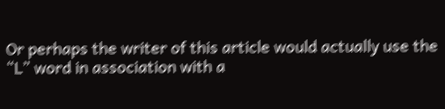Or perhaps the writer of this article would actually use the “L” word in association with a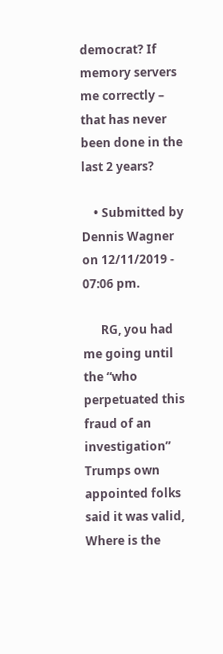democrat? If memory servers me correctly – that has never been done in the last 2 years?

    • Submitted by Dennis Wagner on 12/11/2019 - 07:06 pm.

      RG, you had me going until the “who perpetuated this fraud of an investigation” Trumps own appointed folks said it was valid, Where is the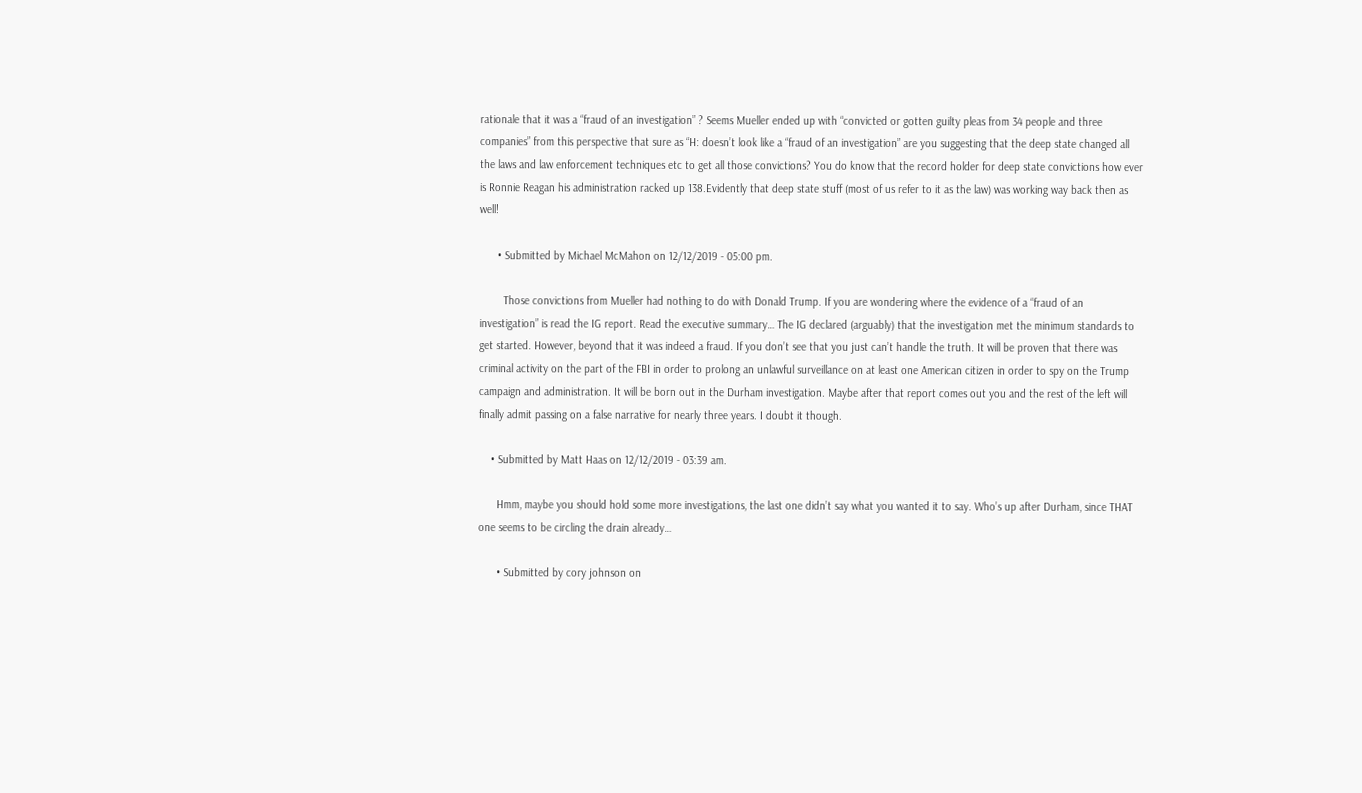rationale that it was a “fraud of an investigation” ? Seems Mueller ended up with “convicted or gotten guilty pleas from 34 people and three companies” from this perspective that sure as “H: doesn’t look like a “fraud of an investigation” are you suggesting that the deep state changed all the laws and law enforcement techniques etc to get all those convictions? You do know that the record holder for deep state convictions how ever is Ronnie Reagan his administration racked up 138.Evidently that deep state stuff (most of us refer to it as the law) was working way back then as well!

      • Submitted by Michael McMahon on 12/12/2019 - 05:00 pm.

        Those convictions from Mueller had nothing to do with Donald Trump. If you are wondering where the evidence of a “fraud of an investigation” is read the IG report. Read the executive summary… The IG declared (arguably) that the investigation met the minimum standards to get started. However, beyond that it was indeed a fraud. If you don’t see that you just can’t handle the truth. It will be proven that there was criminal activity on the part of the FBI in order to prolong an unlawful surveillance on at least one American citizen in order to spy on the Trump campaign and administration. It will be born out in the Durham investigation. Maybe after that report comes out you and the rest of the left will finally admit passing on a false narrative for nearly three years. I doubt it though.

    • Submitted by Matt Haas on 12/12/2019 - 03:39 am.

      Hmm, maybe you should hold some more investigations, the last one didn’t say what you wanted it to say. Who’s up after Durham, since THAT one seems to be circling the drain already…

      • Submitted by cory johnson on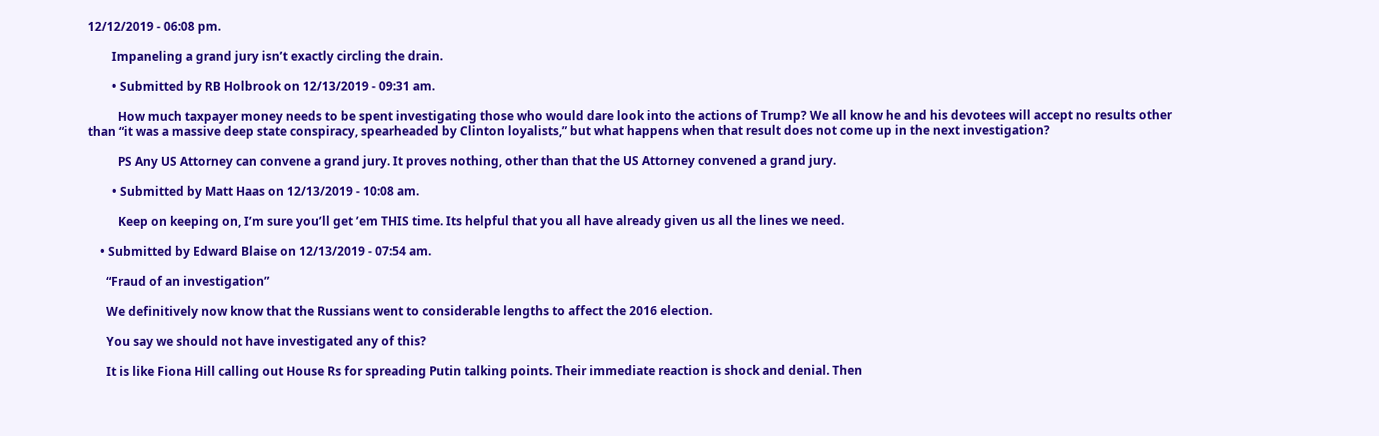12/12/2019 - 06:08 pm.

        Impaneling a grand jury isn’t exactly circling the drain.

        • Submitted by RB Holbrook on 12/13/2019 - 09:31 am.

          How much taxpayer money needs to be spent investigating those who would dare look into the actions of Trump? We all know he and his devotees will accept no results other than “it was a massive deep state conspiracy, spearheaded by Clinton loyalists,” but what happens when that result does not come up in the next investigation?

          PS Any US Attorney can convene a grand jury. It proves nothing, other than that the US Attorney convened a grand jury.

        • Submitted by Matt Haas on 12/13/2019 - 10:08 am.

          Keep on keeping on, I’m sure you’ll get ’em THIS time. Its helpful that you all have already given us all the lines we need.

    • Submitted by Edward Blaise on 12/13/2019 - 07:54 am.

      “Fraud of an investigation”

      We definitively now know that the Russians went to considerable lengths to affect the 2016 election.

      You say we should not have investigated any of this?

      It is like Fiona Hill calling out House Rs for spreading Putin talking points. Their immediate reaction is shock and denial. Then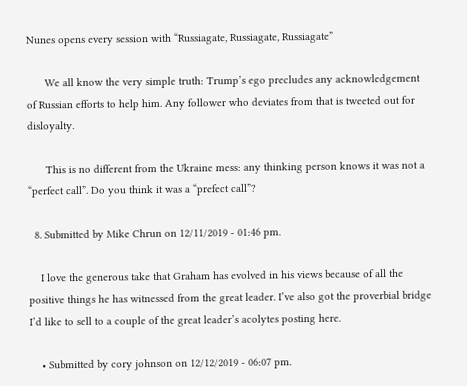Nunes opens every session with “Russiagate, Russiagate, Russiagate”

      We all know the very simple truth: Trump’s ego precludes any acknowledgement of Russian efforts to help him. Any follower who deviates from that is tweeted out for disloyalty.

      This is no different from the Ukraine mess: any thinking person knows it was not a “perfect call”. Do you think it was a “prefect call”?

  8. Submitted by Mike Chrun on 12/11/2019 - 01:46 pm.

    I love the generous take that Graham has evolved in his views because of all the positive things he has witnessed from the great leader. I’ve also got the proverbial bridge I’d like to sell to a couple of the great leader’s acolytes posting here.

    • Submitted by cory johnson on 12/12/2019 - 06:07 pm.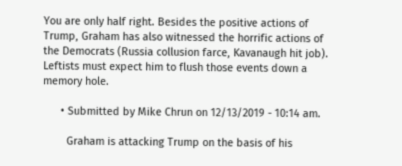You are only half right. Besides the positive actions of Trump, Graham has also witnessed the horrific actions of the Democrats (Russia collusion farce, Kavanaugh hit job). Leftists must expect him to flush those events down a memory hole.

      • Submitted by Mike Chrun on 12/13/2019 - 10:14 am.

        Graham is attacking Trump on the basis of his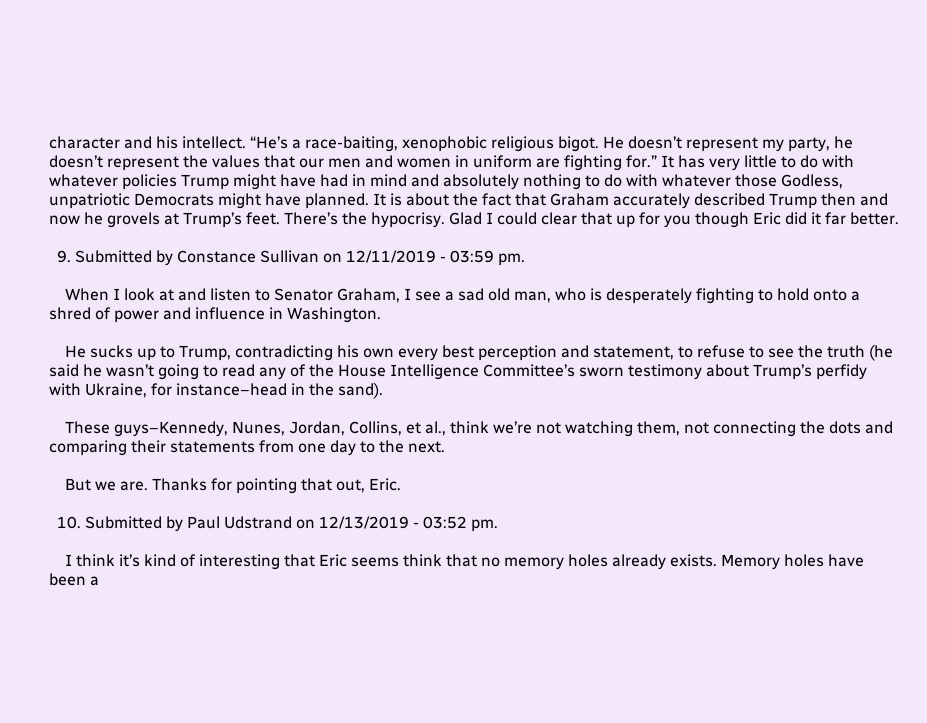character and his intellect. “He’s a race-baiting, xenophobic religious bigot. He doesn’t represent my party, he doesn’t represent the values that our men and women in uniform are fighting for.” It has very little to do with whatever policies Trump might have had in mind and absolutely nothing to do with whatever those Godless, unpatriotic Democrats might have planned. It is about the fact that Graham accurately described Trump then and now he grovels at Trump’s feet. There’s the hypocrisy. Glad I could clear that up for you though Eric did it far better.

  9. Submitted by Constance Sullivan on 12/11/2019 - 03:59 pm.

    When I look at and listen to Senator Graham, I see a sad old man, who is desperately fighting to hold onto a shred of power and influence in Washington.

    He sucks up to Trump, contradicting his own every best perception and statement, to refuse to see the truth (he said he wasn’t going to read any of the House Intelligence Committee’s sworn testimony about Trump’s perfidy with Ukraine, for instance–head in the sand).

    These guys–Kennedy, Nunes, Jordan, Collins, et al., think we’re not watching them, not connecting the dots and comparing their statements from one day to the next.

    But we are. Thanks for pointing that out, Eric.

  10. Submitted by Paul Udstrand on 12/13/2019 - 03:52 pm.

    I think it’s kind of interesting that Eric seems think that no memory holes already exists. Memory holes have been a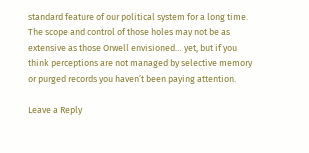standard feature of our political system for a long time. The scope and control of those holes may not be as extensive as those Orwell envisioned… yet, but if you think perceptions are not managed by selective memory or purged records you haven’t been paying attention.

Leave a Reply